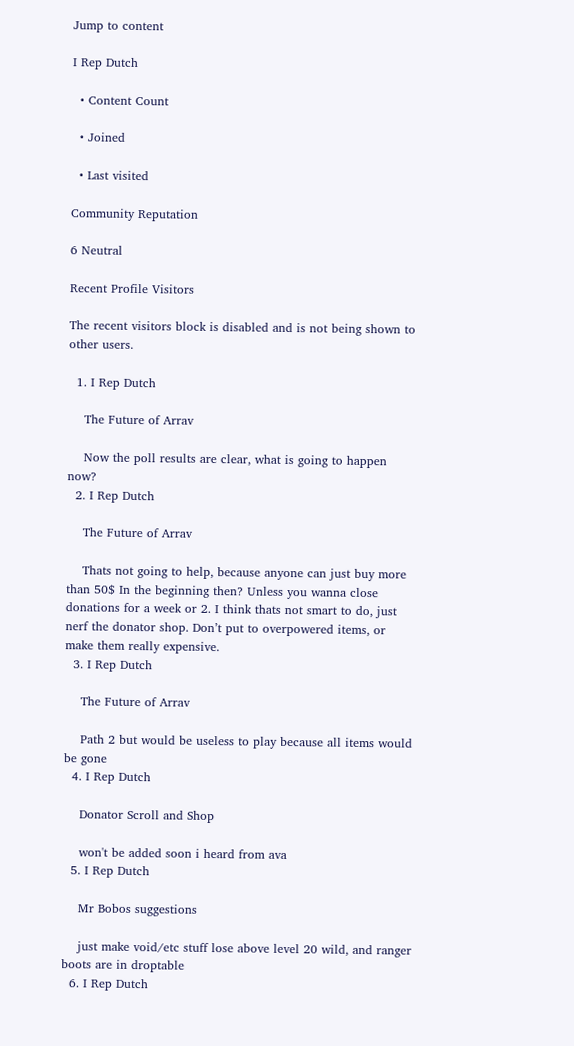Jump to content

I Rep Dutch

  • Content Count

  • Joined

  • Last visited

Community Reputation

6 Neutral

Recent Profile Visitors

The recent visitors block is disabled and is not being shown to other users.

  1. I Rep Dutch

    The Future of Arrav

    Now the poll results are clear, what is going to happen now?
  2. I Rep Dutch

    The Future of Arrav

    Thats not going to help, because anyone can just buy more than 50$ In the beginning then? Unless you wanna close donations for a week or 2. I think thats not smart to do, just nerf the donator shop. Don’t put to overpowered items, or make them really expensive.
  3. I Rep Dutch

    The Future of Arrav

    Path 2 but would be useless to play because all items would be gone
  4. I Rep Dutch

    Donator Scroll and Shop

    won't be added soon i heard from ava
  5. I Rep Dutch

    Mr Bobos suggestions

    just make void/etc stuff lose above level 20 wild, and ranger boots are in droptable
  6. I Rep Dutch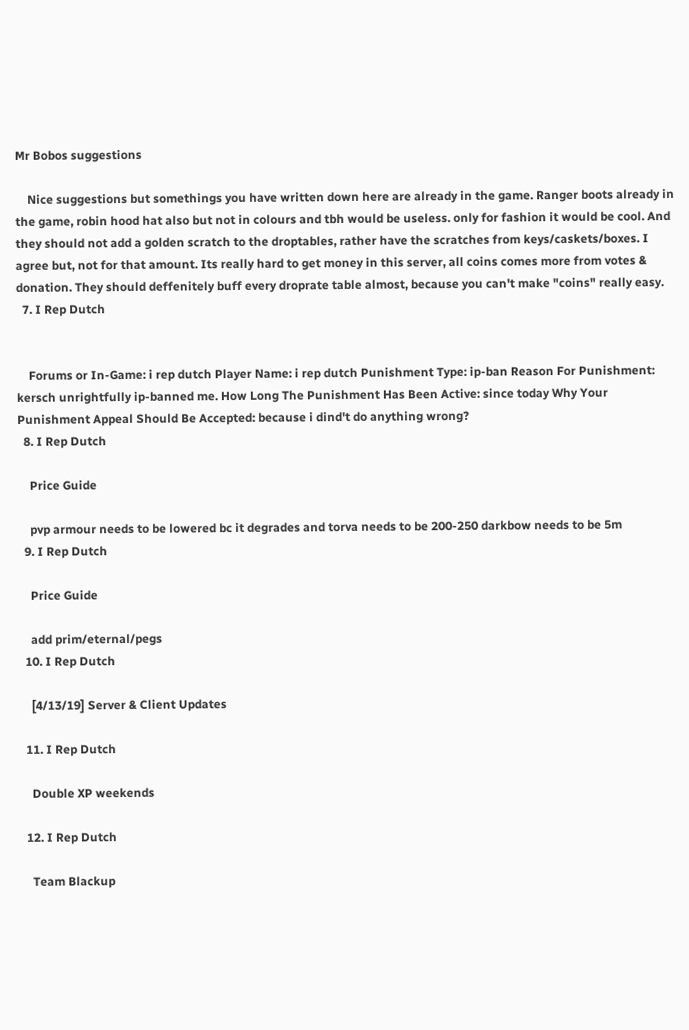Mr Bobos suggestions

    Nice suggestions but somethings you have written down here are already in the game. Ranger boots already in the game, robin hood hat also but not in colours and tbh would be useless. only for fashion it would be cool. And they should not add a golden scratch to the droptables, rather have the scratches from keys/caskets/boxes. I agree but, not for that amount. Its really hard to get money in this server, all coins comes more from votes & donation. They should deffenitely buff every droprate table almost, because you can't make "coins" really easy.
  7. I Rep Dutch


    Forums or In-Game: i rep dutch Player Name: i rep dutch Punishment Type: ip-ban Reason For Punishment: kersch unrightfully ip-banned me. How Long The Punishment Has Been Active: since today Why Your Punishment Appeal Should Be Accepted: because i dind't do anything wrong?
  8. I Rep Dutch

    Price Guide

    pvp armour needs to be lowered bc it degrades and torva needs to be 200-250 darkbow needs to be 5m
  9. I Rep Dutch

    Price Guide

    add prim/eternal/pegs
  10. I Rep Dutch

    [4/13/19] Server & Client Updates

  11. I Rep Dutch

    Double XP weekends

  12. I Rep Dutch

    Team Blackup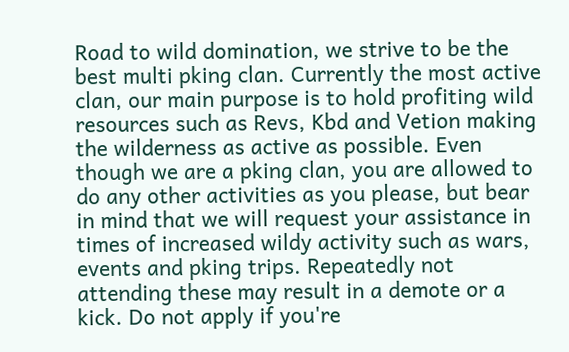Road to wild domination, we strive to be the best multi pking clan. Currently the most active clan, our main purpose is to hold profiting wild resources such as Revs, Kbd and Vetion making the wilderness as active as possible. Even though we are a pking clan, you are allowed to do any other activities as you please, but bear in mind that we will request your assistance in times of increased wildy activity such as wars, events and pking trips. Repeatedly not attending these may result in a demote or a kick. Do not apply if you're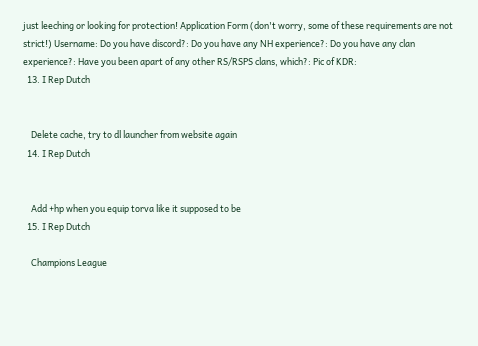just leeching or looking for protection! Application Form (don't worry, some of these requirements are not strict!) Username: Do you have discord?: Do you have any NH experience?: Do you have any clan experience?: Have you been apart of any other RS/RSPS clans, which?: Pic of KDR:
  13. I Rep Dutch


    Delete cache, try to dl launcher from website again
  14. I Rep Dutch


    Add +hp when you equip torva like it supposed to be
  15. I Rep Dutch

    Champions League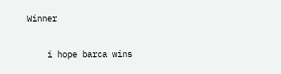Winner

    i hope barca wins